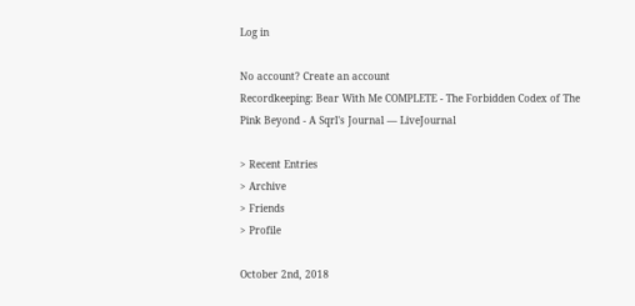Log in

No account? Create an account
Recordkeeping: Bear With Me COMPLETE - The Forbidden Codex of The Pink Beyond - A Sqrl's Journal — LiveJournal

> Recent Entries
> Archive
> Friends
> Profile

October 2nd, 2018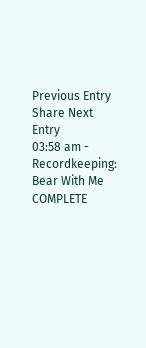Previous Entry Share Next Entry
03:58 am - Recordkeeping: Bear With Me COMPLETE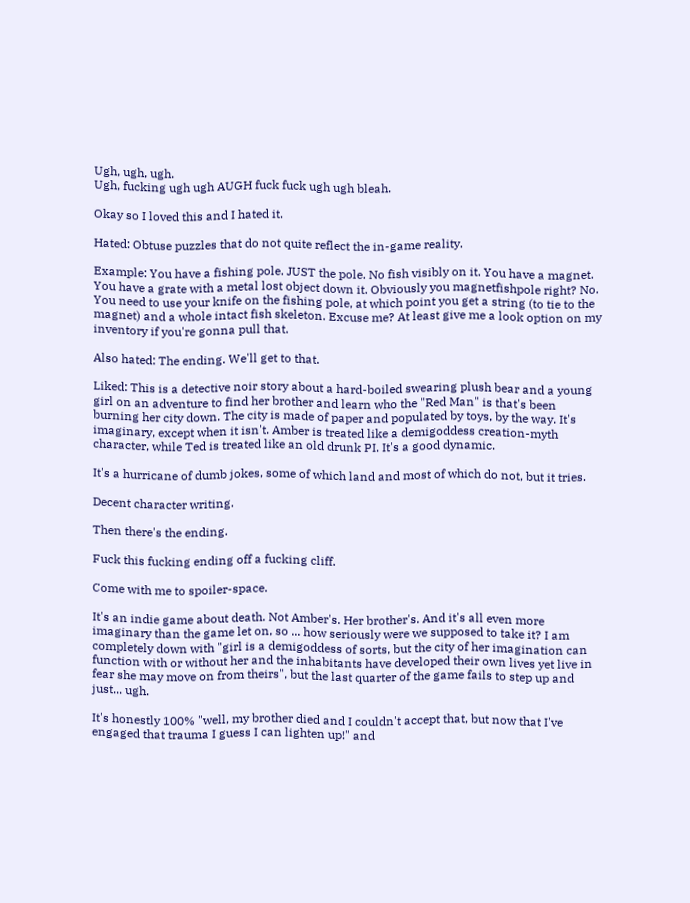Ugh, ugh, ugh.
Ugh, fucking ugh ugh AUGH fuck fuck ugh ugh bleah.

Okay so I loved this and I hated it.

Hated: Obtuse puzzles that do not quite reflect the in-game reality.

Example: You have a fishing pole. JUST the pole. No fish visibly on it. You have a magnet. You have a grate with a metal lost object down it. Obviously you magnetfishpole right? No. You need to use your knife on the fishing pole, at which point you get a string (to tie to the magnet) and a whole intact fish skeleton. Excuse me? At least give me a look option on my inventory if you're gonna pull that.

Also hated: The ending. We'll get to that.

Liked: This is a detective noir story about a hard-boiled swearing plush bear and a young girl on an adventure to find her brother and learn who the "Red Man" is that's been burning her city down. The city is made of paper and populated by toys, by the way. It's imaginary, except when it isn't. Amber is treated like a demigoddess creation-myth character, while Ted is treated like an old drunk PI. It's a good dynamic.

It's a hurricane of dumb jokes, some of which land and most of which do not, but it tries.

Decent character writing.

Then there's the ending.

Fuck this fucking ending off a fucking cliff.

Come with me to spoiler-space.

It's an indie game about death. Not Amber's. Her brother's. And it's all even more imaginary than the game let on, so ... how seriously were we supposed to take it? I am completely down with "girl is a demigoddess of sorts, but the city of her imagination can function with or without her and the inhabitants have developed their own lives yet live in fear she may move on from theirs", but the last quarter of the game fails to step up and just... ugh.

It's honestly 100% "well, my brother died and I couldn't accept that, but now that I've engaged that trauma I guess I can lighten up!" and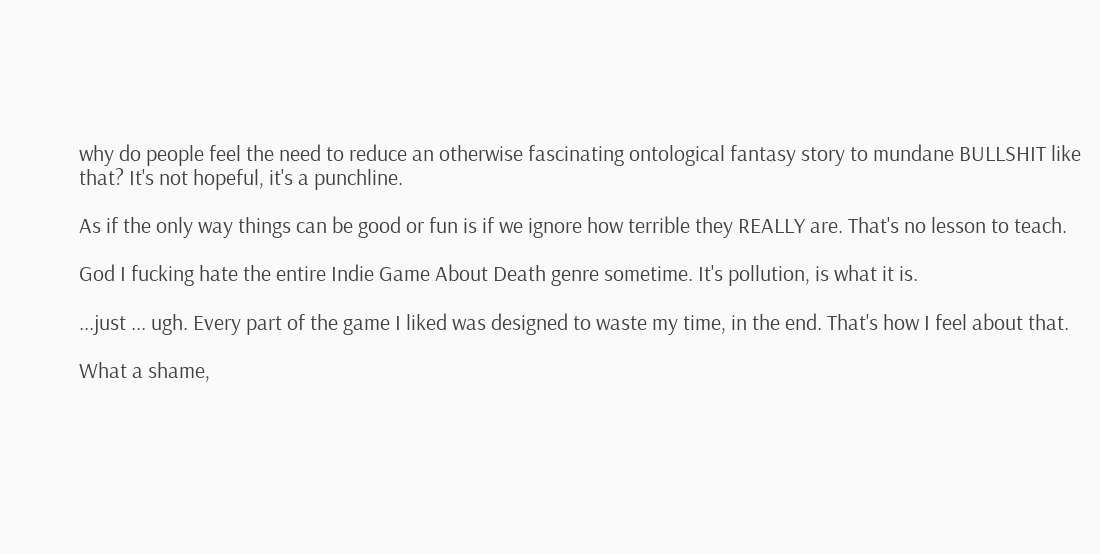why do people feel the need to reduce an otherwise fascinating ontological fantasy story to mundane BULLSHIT like that? It's not hopeful, it's a punchline.

As if the only way things can be good or fun is if we ignore how terrible they REALLY are. That's no lesson to teach.

God I fucking hate the entire Indie Game About Death genre sometime. It's pollution, is what it is.

...just ... ugh. Every part of the game I liked was designed to waste my time, in the end. That's how I feel about that.

What a shame,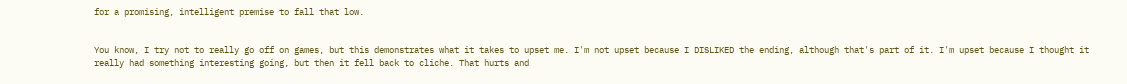for a promising, intelligent premise to fall that low.


You know, I try not to really go off on games, but this demonstrates what it takes to upset me. I'm not upset because I DISLIKED the ending, although that's part of it. I'm upset because I thought it really had something interesting going, but then it fell back to cliche. That hurts and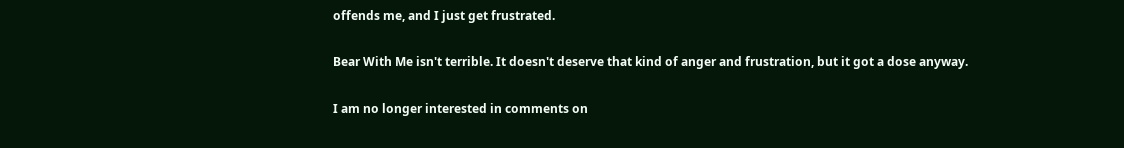offends me, and I just get frustrated.

Bear With Me isn't terrible. It doesn't deserve that kind of anger and frustration, but it got a dose anyway.

I am no longer interested in comments on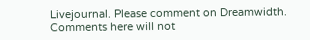Livejournal. Please comment on Dreamwidth. Comments here will not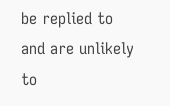be replied to and are unlikely to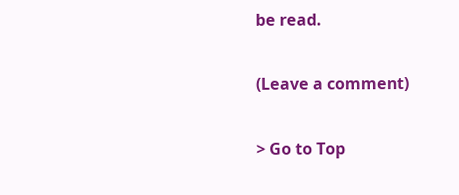be read.

(Leave a comment)

> Go to Top